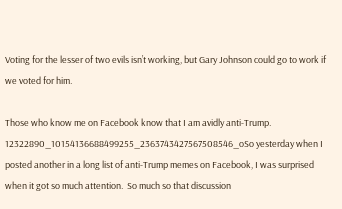Voting for the lesser of two evils isn’t working, but Gary Johnson could go to work if we voted for him.

Those who know me on Facebook know that I am avidly anti-Trump.  12322890_10154136688499255_2363743427567508546_oSo yesterday when I posted another in a long list of anti-Trump memes on Facebook, I was surprised when it got so much attention.  So much so that discussion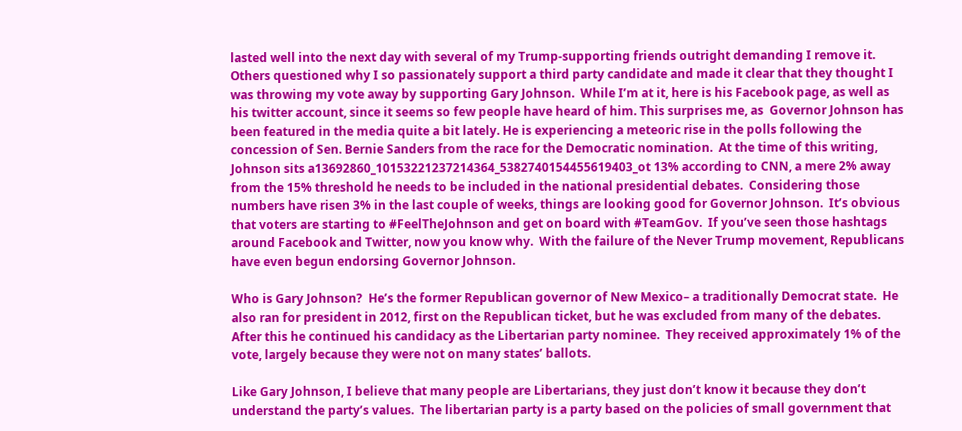lasted well into the next day with several of my Trump-supporting friends outright demanding I remove it.  Others questioned why I so passionately support a third party candidate and made it clear that they thought I was throwing my vote away by supporting Gary Johnson.  While I’m at it, here is his Facebook page, as well as his twitter account, since it seems so few people have heard of him. This surprises me, as  Governor Johnson has been featured in the media quite a bit lately. He is experiencing a meteoric rise in the polls following the concession of Sen. Bernie Sanders from the race for the Democratic nomination.  At the time of this writing, Johnson sits a13692860_10153221237214364_5382740154455619403_ot 13% according to CNN, a mere 2% away from the 15% threshold he needs to be included in the national presidential debates.  Considering those numbers have risen 3% in the last couple of weeks, things are looking good for Governor Johnson.  It’s obvious that voters are starting to #FeelTheJohnson and get on board with #TeamGov.  If you’ve seen those hashtags around Facebook and Twitter, now you know why.  With the failure of the Never Trump movement, Republicans have even begun endorsing Governor Johnson.

Who is Gary Johnson?  He’s the former Republican governor of New Mexico– a traditionally Democrat state.  He also ran for president in 2012, first on the Republican ticket, but he was excluded from many of the debates.  After this he continued his candidacy as the Libertarian party nominee.  They received approximately 1% of the vote, largely because they were not on many states’ ballots.

Like Gary Johnson, I believe that many people are Libertarians, they just don’t know it because they don’t understand the party’s values.  The libertarian party is a party based on the policies of small government that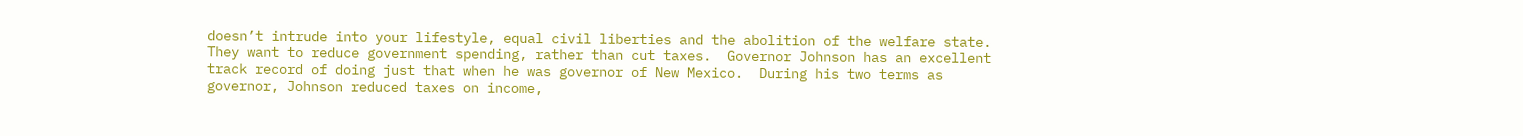doesn’t intrude into your lifestyle, equal civil liberties and the abolition of the welfare state.  They want to reduce government spending, rather than cut taxes.  Governor Johnson has an excellent track record of doing just that when he was governor of New Mexico.  During his two terms as governor, Johnson reduced taxes on income,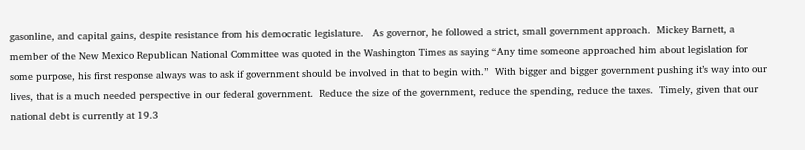gasonline, and capital gains, despite resistance from his democratic legislature.   As governor, he followed a strict, small government approach.  Mickey Barnett, a member of the New Mexico Republican National Committee was quoted in the Washington Times as saying “Any time someone approached him about legislation for some purpose, his first response always was to ask if government should be involved in that to begin with.”  With bigger and bigger government pushing it’s way into our lives, that is a much needed perspective in our federal government.  Reduce the size of the government, reduce the spending, reduce the taxes.  Timely, given that our national debt is currently at 19.3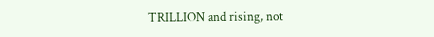TRILLION and rising, not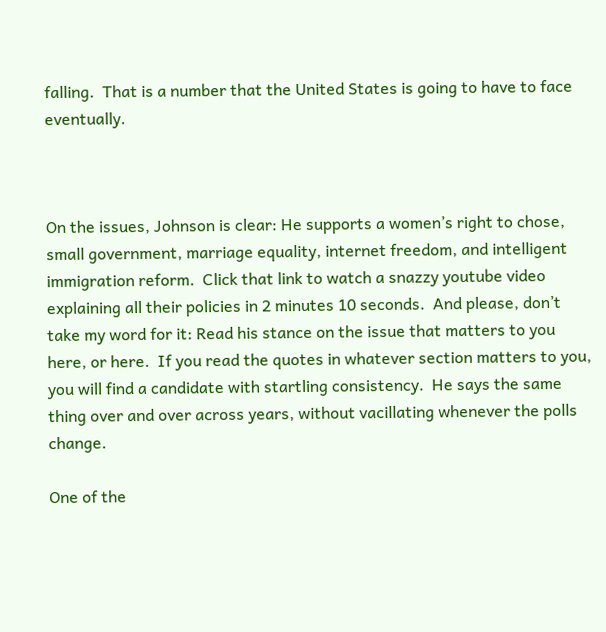falling.  That is a number that the United States is going to have to face eventually.



On the issues, Johnson is clear: He supports a women’s right to chose, small government, marriage equality, internet freedom, and intelligent immigration reform.  Click that link to watch a snazzy youtube video explaining all their policies in 2 minutes 10 seconds.  And please, don’t take my word for it: Read his stance on the issue that matters to you here, or here.  If you read the quotes in whatever section matters to you, you will find a candidate with startling consistency.  He says the same thing over and over across years, without vacillating whenever the polls change.

One of the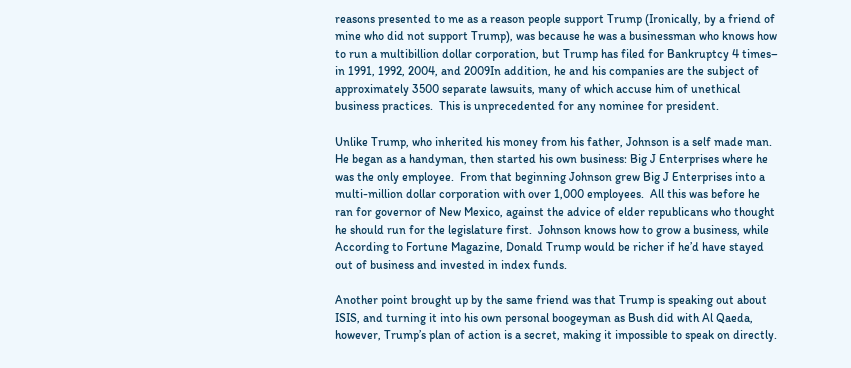reasons presented to me as a reason people support Trump (Ironically, by a friend of mine who did not support Trump), was because he was a businessman who knows how to run a multibillion dollar corporation, but Trump has filed for Bankruptcy 4 times– in 1991, 1992, 2004, and 2009In addition, he and his companies are the subject of approximately 3500 separate lawsuits, many of which accuse him of unethical business practices.  This is unprecedented for any nominee for president.

Unlike Trump, who inherited his money from his father, Johnson is a self made man.  He began as a handyman, then started his own business: Big J Enterprises where he was the only employee.  From that beginning Johnson grew Big J Enterprises into a multi-million dollar corporation with over 1,000 employees.  All this was before he ran for governor of New Mexico, against the advice of elder republicans who thought he should run for the legislature first.  Johnson knows how to grow a business, while According to Fortune Magazine, Donald Trump would be richer if he’d have stayed out of business and invested in index funds.

Another point brought up by the same friend was that Trump is speaking out about ISIS, and turning it into his own personal boogeyman as Bush did with Al Qaeda, however, Trump’s plan of action is a secret, making it impossible to speak on directly.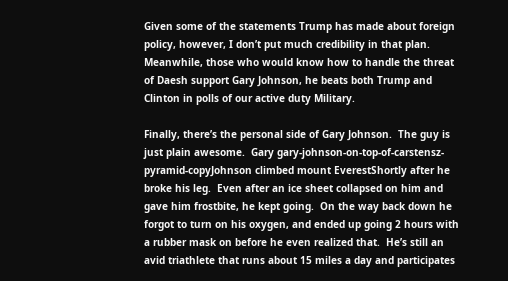Given some of the statements Trump has made about foreign policy, however, I don’t put much credibility in that plan.  Meanwhile, those who would know how to handle the threat of Daesh support Gary Johnson, he beats both Trump and Clinton in polls of our active duty Military.

Finally, there’s the personal side of Gary Johnson.  The guy is just plain awesome.  Gary gary-johnson-on-top-of-carstensz-pyramid-copyJohnson climbed mount EverestShortly after he  broke his leg.  Even after an ice sheet collapsed on him and gave him frostbite, he kept going.  On the way back down he forgot to turn on his oxygen, and ended up going 2 hours with a rubber mask on before he even realized that.  He’s still an avid triathlete that runs about 15 miles a day and participates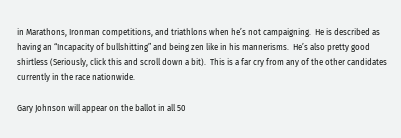in Marathons, Ironman competitions, and triathlons when he’s not campaigning.  He is described as having an “Incapacity of bullshitting” and being zen like in his mannerisms.  He’s also pretty good shirtless (Seriously, click this and scroll down a bit).  This is a far cry from any of the other candidates currently in the race nationwide.

Gary Johnson will appear on the ballot in all 50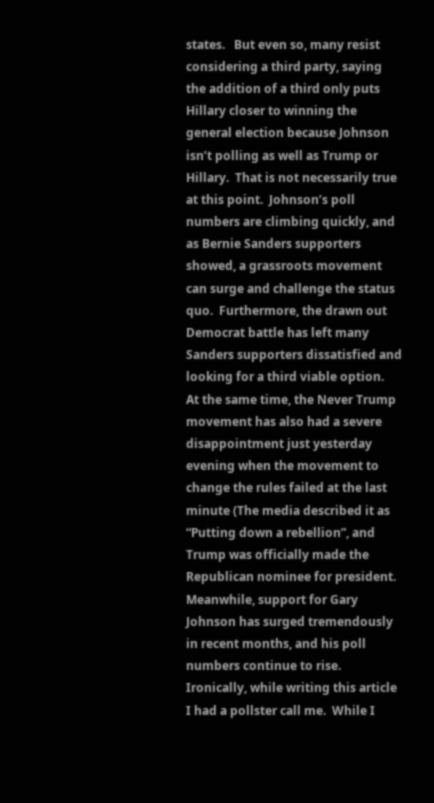states.   But even so, many resist considering a third party, saying the addition of a third only puts Hillary closer to winning the general election because Johnson isn’t polling as well as Trump or Hillary.  That is not necessarily true at this point.  Johnson’s poll numbers are climbing quickly, and as Bernie Sanders supporters showed, a grassroots movement can surge and challenge the status quo.  Furthermore, the drawn out Democrat battle has left many Sanders supporters dissatisfied and looking for a third viable option.  At the same time, the Never Trump movement has also had a severe disappointment just yesterday evening when the movement to change the rules failed at the last minute (The media described it as “Putting down a rebellion”, and Trump was officially made the Republican nominee for president.  Meanwhile, support for Gary Johnson has surged tremendously in recent months, and his poll numbers continue to rise.  Ironically, while writing this article I had a pollster call me.  While I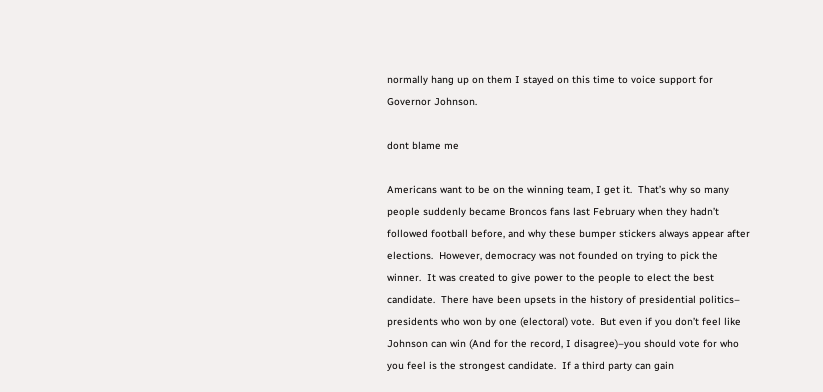normally hang up on them I stayed on this time to voice support for Governor Johnson.

dont blame me

Americans want to be on the winning team, I get it.  That’s why so many people suddenly became Broncos fans last February when they hadn’t followed football before, and why these bumper stickers always appear after elections.  However, democracy was not founded on trying to pick the winner.  It was created to give power to the people to elect the best candidate.  There have been upsets in the history of presidential politics– presidents who won by one (electoral) vote.  But even if you don’t feel like Johnson can win (And for the record, I disagree)–you should vote for who you feel is the strongest candidate.  If a third party can gain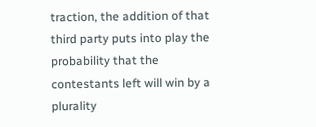traction, the addition of that third party puts into play the probability that the contestants left will win by a plurality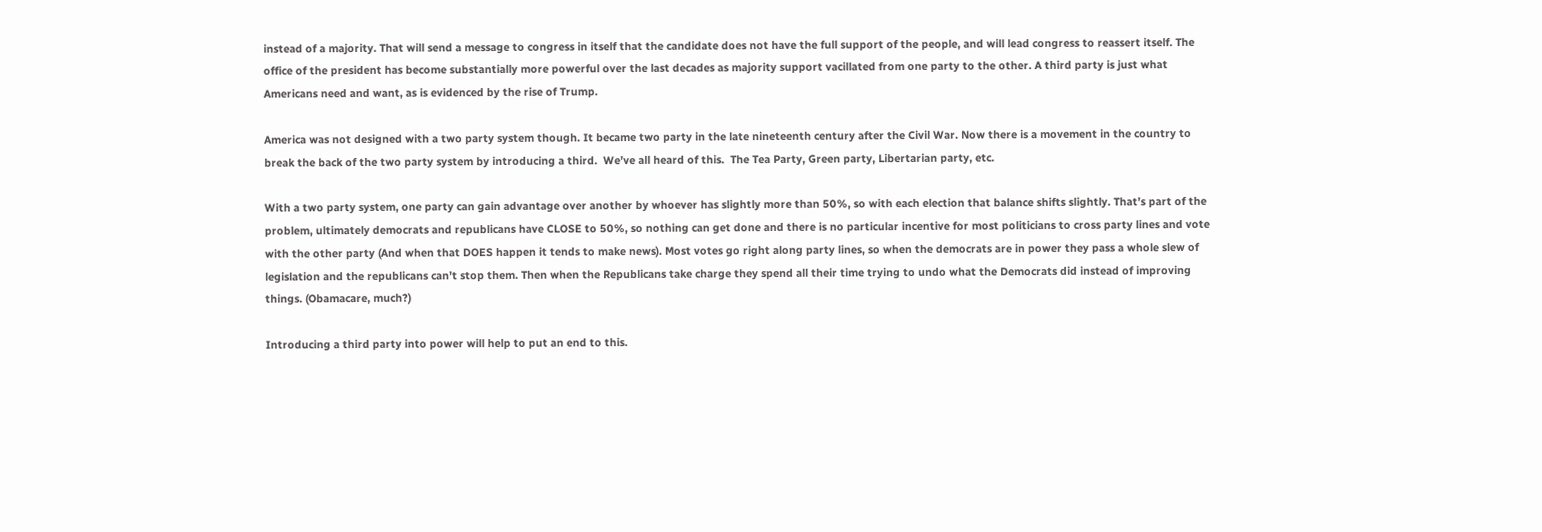instead of a majority. That will send a message to congress in itself that the candidate does not have the full support of the people, and will lead congress to reassert itself. The office of the president has become substantially more powerful over the last decades as majority support vacillated from one party to the other. A third party is just what Americans need and want, as is evidenced by the rise of Trump.

America was not designed with a two party system though. It became two party in the late nineteenth century after the Civil War. Now there is a movement in the country to break the back of the two party system by introducing a third.  We’ve all heard of this.  The Tea Party, Green party, Libertarian party, etc.

With a two party system, one party can gain advantage over another by whoever has slightly more than 50%, so with each election that balance shifts slightly. That’s part of the problem, ultimately democrats and republicans have CLOSE to 50%, so nothing can get done and there is no particular incentive for most politicians to cross party lines and vote with the other party (And when that DOES happen it tends to make news). Most votes go right along party lines, so when the democrats are in power they pass a whole slew of legislation and the republicans can’t stop them. Then when the Republicans take charge they spend all their time trying to undo what the Democrats did instead of improving things. (Obamacare, much?)

Introducing a third party into power will help to put an end to this.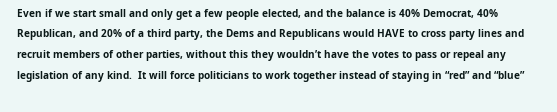Even if we start small and only get a few people elected, and the balance is 40% Democrat, 40% Republican, and 20% of a third party, the Dems and Republicans would HAVE to cross party lines and recruit members of other parties, without this they wouldn’t have the votes to pass or repeal any legislation of any kind.  It will force politicians to work together instead of staying in “red” and “blue”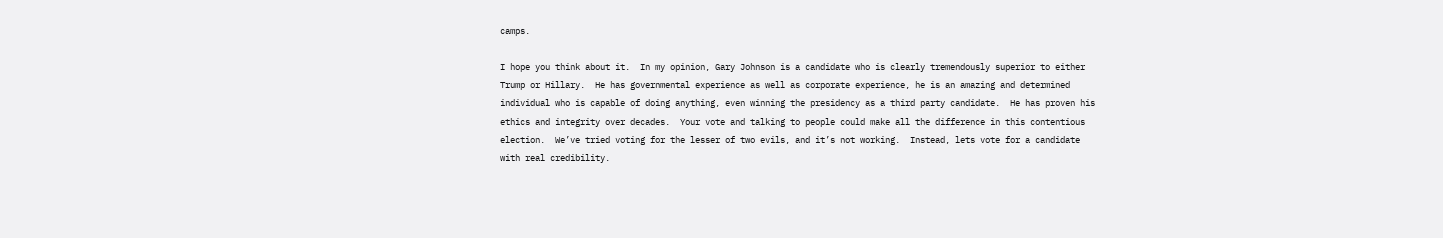camps.

I hope you think about it.  In my opinion, Gary Johnson is a candidate who is clearly tremendously superior to either Trump or Hillary.  He has governmental experience as well as corporate experience, he is an amazing and determined individual who is capable of doing anything, even winning the presidency as a third party candidate.  He has proven his ethics and integrity over decades.  Your vote and talking to people could make all the difference in this contentious election.  We’ve tried voting for the lesser of two evils, and it’s not working.  Instead, lets vote for a candidate with real credibility.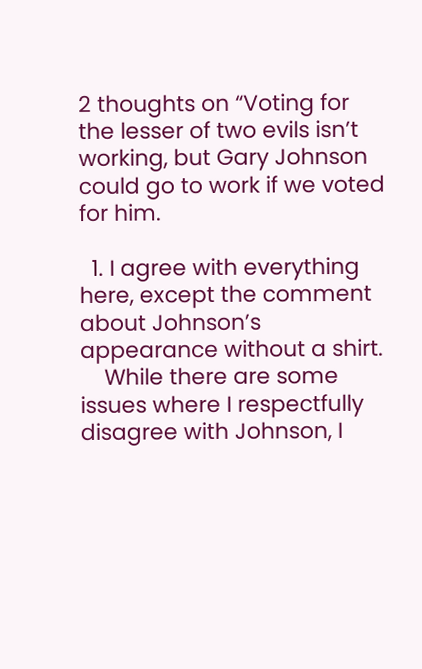2 thoughts on “Voting for the lesser of two evils isn’t working, but Gary Johnson could go to work if we voted for him.

  1. I agree with everything here, except the comment about Johnson’s appearance without a shirt.
    While there are some issues where I respectfully disagree with Johnson, I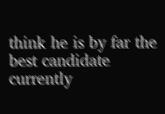think he is by far the best candidate currently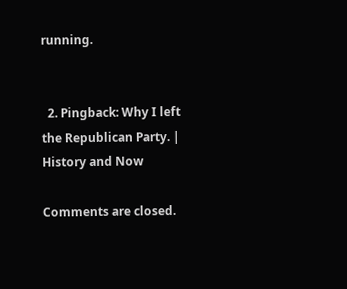running.


  2. Pingback: Why I left the Republican Party. | History and Now

Comments are closed.